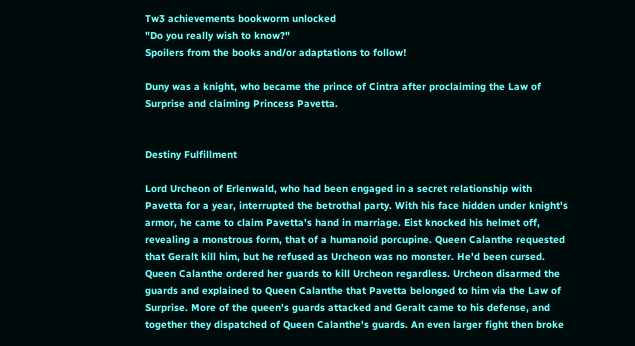Tw3 achievements bookworm unlocked
"Do you really wish to know?"
Spoilers from the books and/or adaptations to follow!

Duny was a knight, who became the prince of Cintra after proclaiming the Law of Surprise and claiming Princess Pavetta.


Destiny Fulfillment

Lord Urcheon of Erlenwald, who had been engaged in a secret relationship with Pavetta for a year, interrupted the betrothal party. With his face hidden under knight's armor, he came to claim Pavetta's hand in marriage. Eist knocked his helmet off, revealing a monstrous form, that of a humanoid porcupine. Queen Calanthe requested that Geralt kill him, but he refused as Urcheon was no monster. He'd been cursed. Queen Calanthe ordered her guards to kill Urcheon regardless. Urcheon disarmed the guards and explained to Queen Calanthe that Pavetta belonged to him via the Law of Surprise. More of the queen's guards attacked and Geralt came to his defense, and together they dispatched of Queen Calanthe's guards. An even larger fight then broke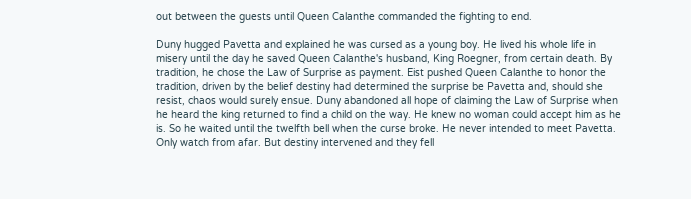out between the guests until Queen Calanthe commanded the fighting to end.

Duny hugged Pavetta and explained he was cursed as a young boy. He lived his whole life in misery until the day he saved Queen Calanthe's husband, King Roegner, from certain death. By tradition, he chose the Law of Surprise as payment. Eist pushed Queen Calanthe to honor the tradition, driven by the belief destiny had determined the surprise be Pavetta and, should she resist, chaos would surely ensue. Duny abandoned all hope of claiming the Law of Surprise when he heard the king returned to find a child on the way. He knew no woman could accept him as he is. So he waited until the twelfth bell when the curse broke. He never intended to meet Pavetta. Only watch from afar. But destiny intervened and they fell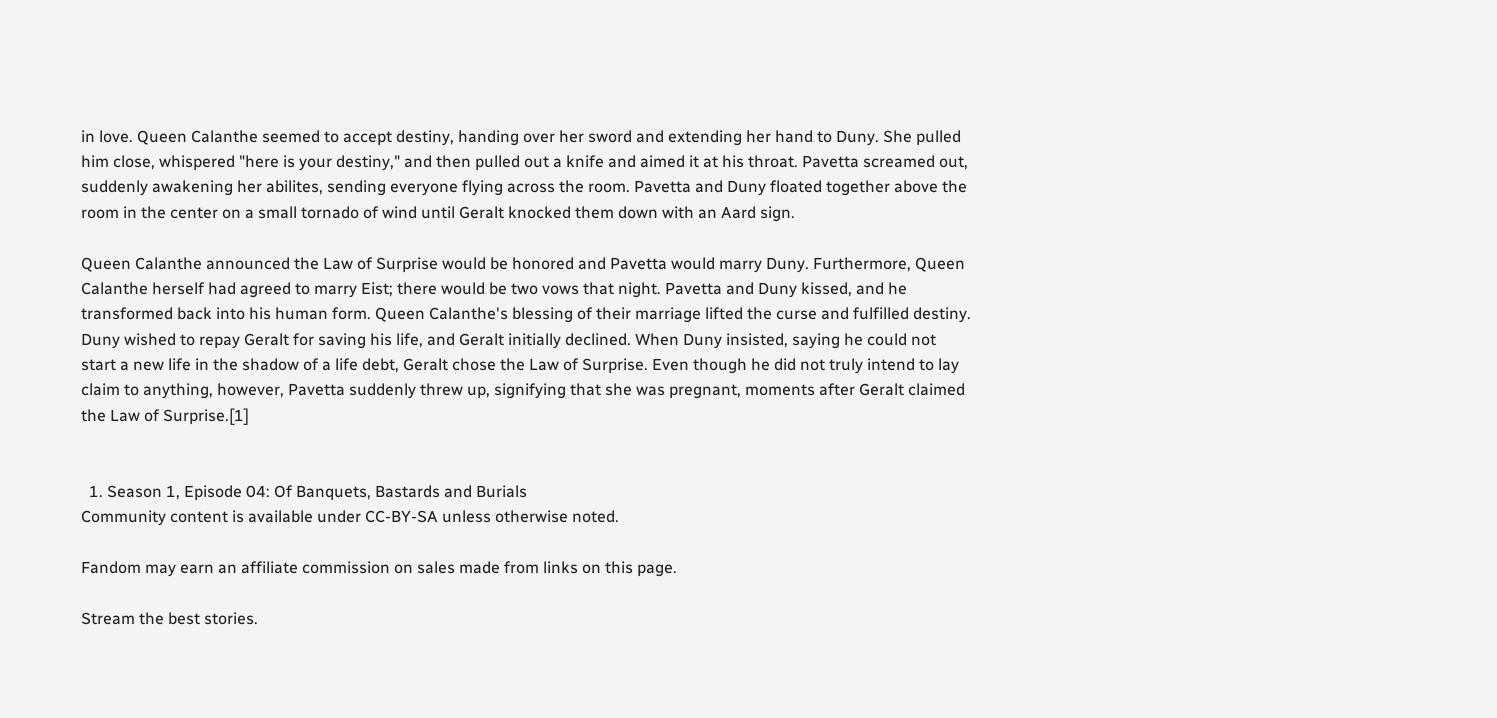in love. Queen Calanthe seemed to accept destiny, handing over her sword and extending her hand to Duny. She pulled him close, whispered "here is your destiny," and then pulled out a knife and aimed it at his throat. Pavetta screamed out, suddenly awakening her abilites, sending everyone flying across the room. Pavetta and Duny floated together above the room in the center on a small tornado of wind until Geralt knocked them down with an Aard sign.

Queen Calanthe announced the Law of Surprise would be honored and Pavetta would marry Duny. Furthermore, Queen Calanthe herself had agreed to marry Eist; there would be two vows that night. Pavetta and Duny kissed, and he transformed back into his human form. Queen Calanthe's blessing of their marriage lifted the curse and fulfilled destiny. Duny wished to repay Geralt for saving his life, and Geralt initially declined. When Duny insisted, saying he could not start a new life in the shadow of a life debt, Geralt chose the Law of Surprise. Even though he did not truly intend to lay claim to anything, however, Pavetta suddenly threw up, signifying that she was pregnant, moments after Geralt claimed the Law of Surprise.[1]


  1. Season 1, Episode 04: Of Banquets, Bastards and Burials
Community content is available under CC-BY-SA unless otherwise noted.

Fandom may earn an affiliate commission on sales made from links on this page.

Stream the best stories.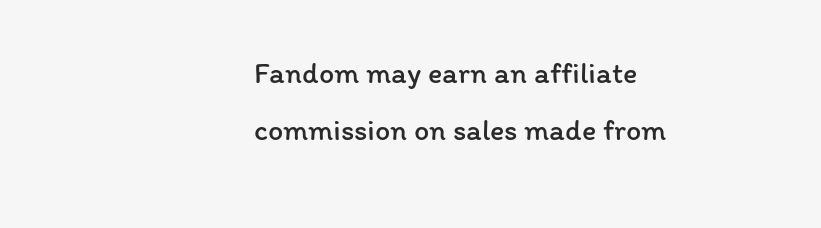Fandom may earn an affiliate commission on sales made from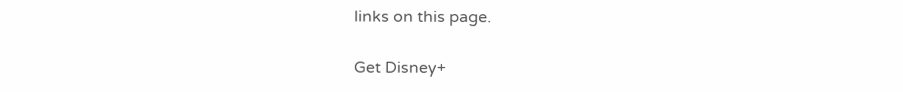links on this page.

Get Disney+